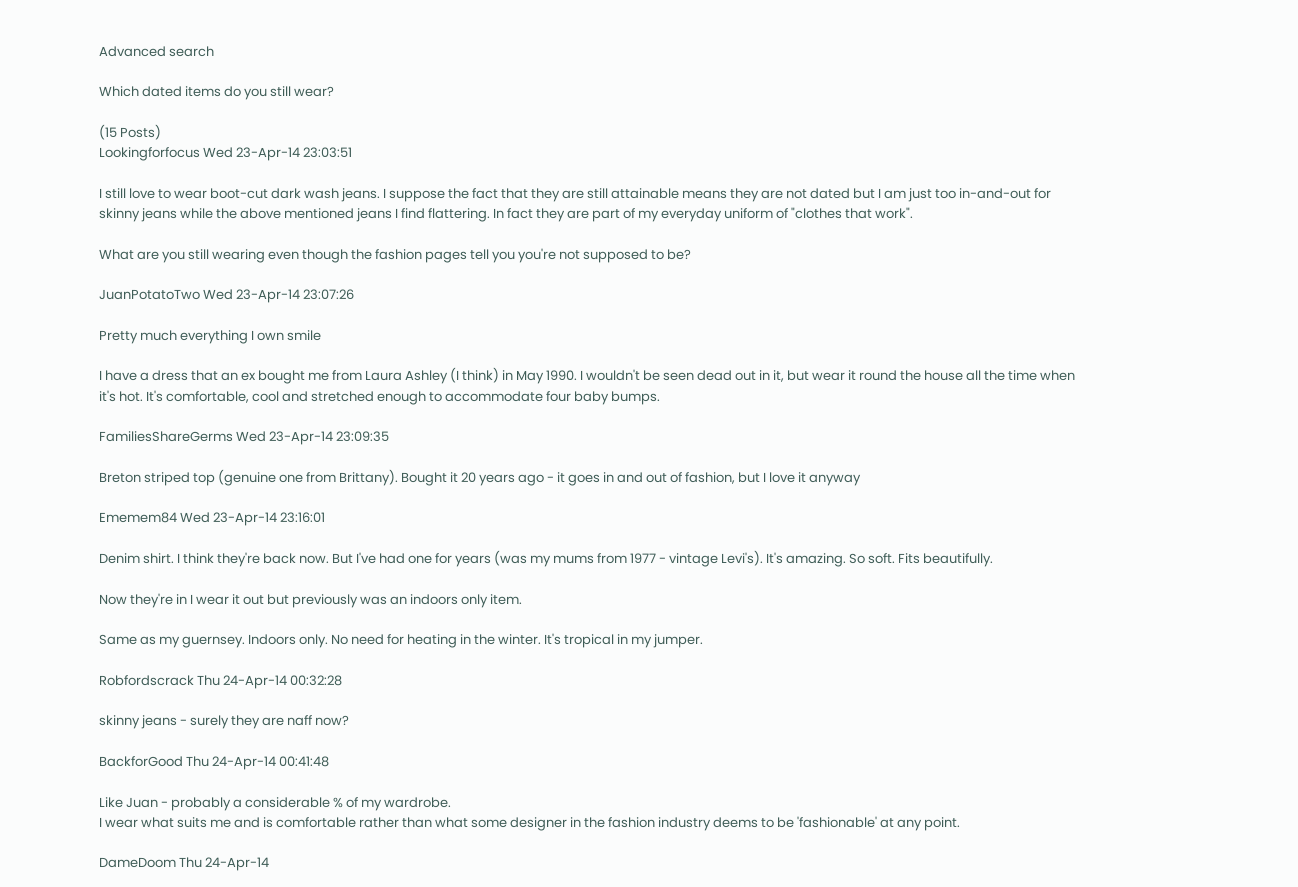Advanced search

Which dated items do you still wear?

(15 Posts)
Lookingforfocus Wed 23-Apr-14 23:03:51

I still love to wear boot-cut dark wash jeans. I suppose the fact that they are still attainable means they are not dated but I am just too in-and-out for skinny jeans while the above mentioned jeans I find flattering. In fact they are part of my everyday uniform of "clothes that work".

What are you still wearing even though the fashion pages tell you you're not supposed to be?

JuanPotatoTwo Wed 23-Apr-14 23:07:26

Pretty much everything I own smile

I have a dress that an ex bought me from Laura Ashley (I think) in May 1990. I wouldn't be seen dead out in it, but wear it round the house all the time when it's hot. It's comfortable, cool and stretched enough to accommodate four baby bumps.

FamiliesShareGerms Wed 23-Apr-14 23:09:35

Breton striped top (genuine one from Brittany). Bought it 20 years ago - it goes in and out of fashion, but I love it anyway

Ememem84 Wed 23-Apr-14 23:16:01

Denim shirt. I think they're back now. But I've had one for years (was my mums from 1977 - vintage Levi's). It's amazing. So soft. Fits beautifully.

Now they're in I wear it out but previously was an indoors only item.

Same as my guernsey. Indoors only. No need for heating in the winter. It's tropical in my jumper.

Robfordscrack Thu 24-Apr-14 00:32:28

skinny jeans - surely they are naff now?

BackforGood Thu 24-Apr-14 00:41:48

Like Juan - probably a considerable % of my wardrobe.
I wear what suits me and is comfortable rather than what some designer in the fashion industry deems to be 'fashionable' at any point.

DameDoom Thu 24-Apr-14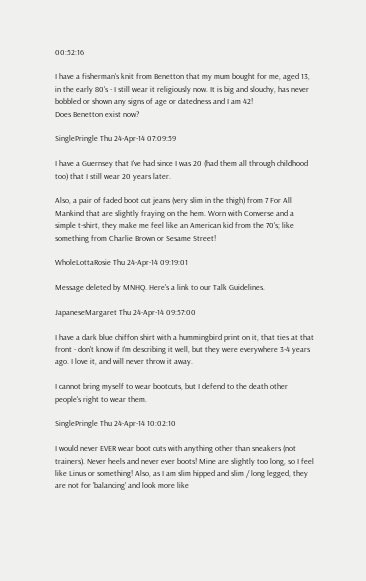00:52:16

I have a fisherman's knit from Benetton that my mum bought for me, aged 13, in the early 80's - I still wear it religiously now. It is big and slouchy, has never bobbled or shown any signs of age or datedness and I am 42!
Does Benetton exist now?

SinglePringle Thu 24-Apr-14 07:09:59

I have a Guernsey that I've had since I was 20 (had them all through childhood too) that I still wear 20 years later.

Also, a pair of faded boot cut jeans (very slim in the thigh) from 7 For All Mankind that are slightly fraying on the hem. Worn with Converse and a simple t-shirt, they make me feel like an American kid from the 70's; like something from Charlie Brown or Sesame Street!

WholeLottaRosie Thu 24-Apr-14 09:19:01

Message deleted by MNHQ. Here's a link to our Talk Guidelines.

JapaneseMargaret Thu 24-Apr-14 09:57:00

I have a dark blue chiffon shirt with a hummingbird print on it, that ties at that front - don't know if I'm describing it well, but they were everywhere 3-4 years ago. I love it, and will never throw it away.

I cannot bring myself to wear bootcuts, but I defend to the death other people's right to wear them.

SinglePringle Thu 24-Apr-14 10:02:10

I would never EVER wear boot cuts with anything other than sneakers (not trainers). Never heels and never ever boots! Mine are slightly too long, so I feel like Linus or something! Also, as I am slim hipped and slim / long legged, they are not for 'balancing' and look more like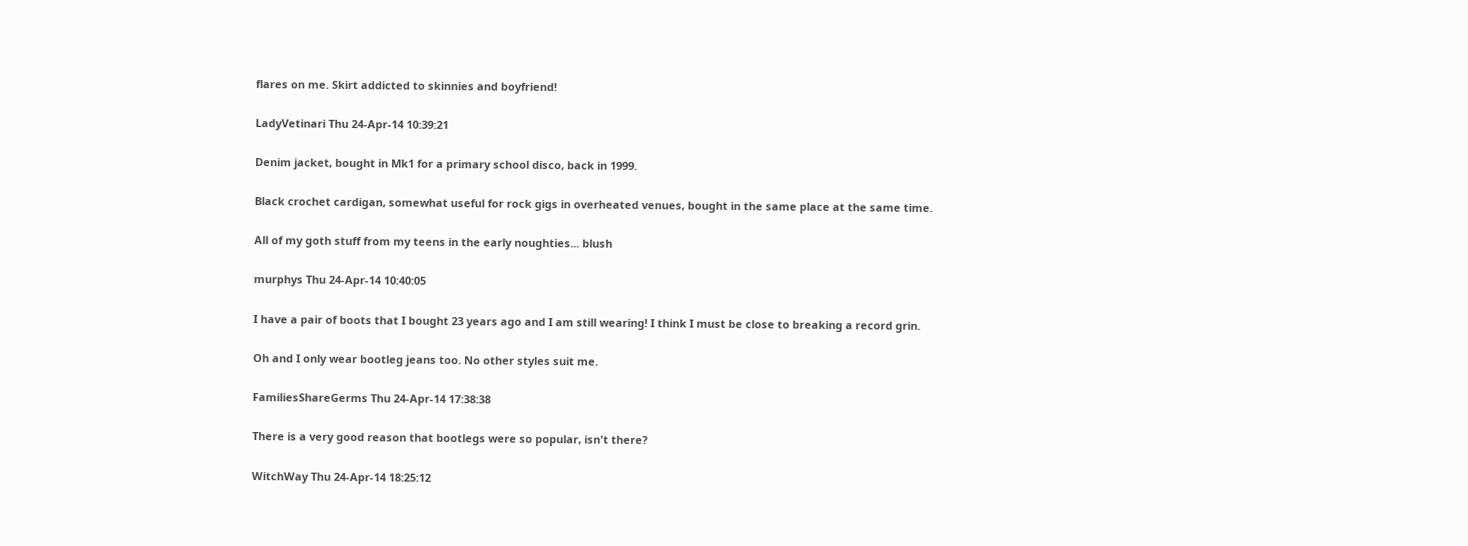flares on me. Skirt addicted to skinnies and boyfriend!

LadyVetinari Thu 24-Apr-14 10:39:21

Denim jacket, bought in Mk1 for a primary school disco, back in 1999.

Black crochet cardigan, somewhat useful for rock gigs in overheated venues, bought in the same place at the same time.

All of my goth stuff from my teens in the early noughties... blush

murphys Thu 24-Apr-14 10:40:05

I have a pair of boots that I bought 23 years ago and I am still wearing! I think I must be close to breaking a record grin.

Oh and I only wear bootleg jeans too. No other styles suit me.

FamiliesShareGerms Thu 24-Apr-14 17:38:38

There is a very good reason that bootlegs were so popular, isn't there?

WitchWay Thu 24-Apr-14 18:25:12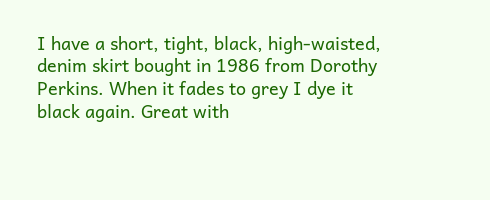I have a short, tight, black, high-waisted, denim skirt bought in 1986 from Dorothy Perkins. When it fades to grey I dye it black again. Great with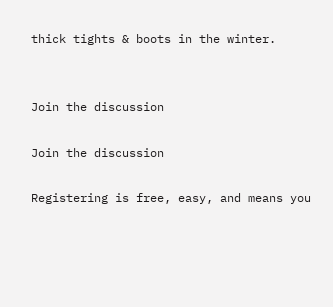thick tights & boots in the winter.


Join the discussion

Join the discussion

Registering is free, easy, and means you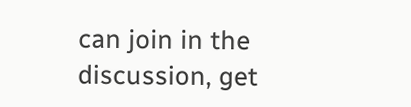can join in the discussion, get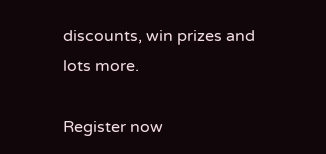discounts, win prizes and lots more.

Register now